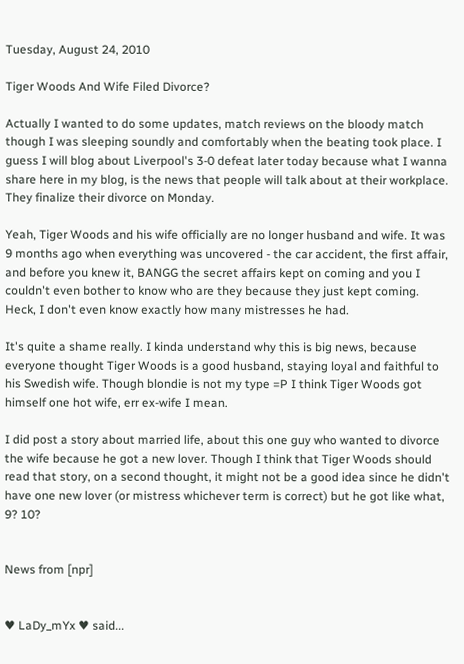Tuesday, August 24, 2010

Tiger Woods And Wife Filed Divorce?

Actually I wanted to do some updates, match reviews on the bloody match though I was sleeping soundly and comfortably when the beating took place. I guess I will blog about Liverpool's 3-0 defeat later today because what I wanna share here in my blog, is the news that people will talk about at their workplace.
They finalize their divorce on Monday.

Yeah, Tiger Woods and his wife officially are no longer husband and wife. It was 9 months ago when everything was uncovered - the car accident, the first affair, and before you knew it, BANGG the secret affairs kept on coming and you I couldn't even bother to know who are they because they just kept coming. Heck, I don't even know exactly how many mistresses he had.

It's quite a shame really. I kinda understand why this is big news, because everyone thought Tiger Woods is a good husband, staying loyal and faithful to his Swedish wife. Though blondie is not my type =P I think Tiger Woods got himself one hot wife, err ex-wife I mean.

I did post a story about married life, about this one guy who wanted to divorce the wife because he got a new lover. Though I think that Tiger Woods should read that story, on a second thought, it might not be a good idea since he didn't have one new lover (or mistress whichever term is correct) but he got like what, 9? 10?


News from [npr]


♥ LaDy_mYx ♥ said...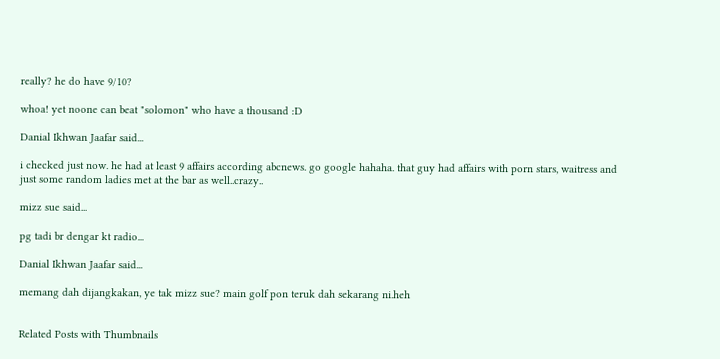really? he do have 9/10?

whoa! yet noone can beat "solomon" who have a thousand :D

Danial Ikhwan Jaafar said...

i checked just now. he had at least 9 affairs according abcnews. go google hahaha. that guy had affairs with porn stars, waitress and just some random ladies met at the bar as well..crazy..

mizz sue said...

pg tadi br dengar kt radio...

Danial Ikhwan Jaafar said...

memang dah dijangkakan, ye tak mizz sue? main golf pon teruk dah sekarang ni.heh


Related Posts with Thumbnails